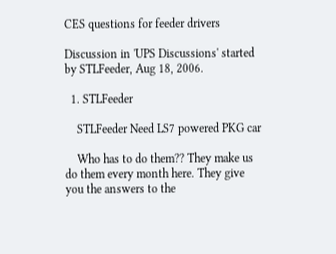CES questions for feeder drivers

Discussion in 'UPS Discussions' started by STLFeeder, Aug 18, 2006.

  1. STLFeeder

    STLFeeder Need LS7 powered PKG car

    Who has to do them?? They make us do them every month here. They give you the answers to the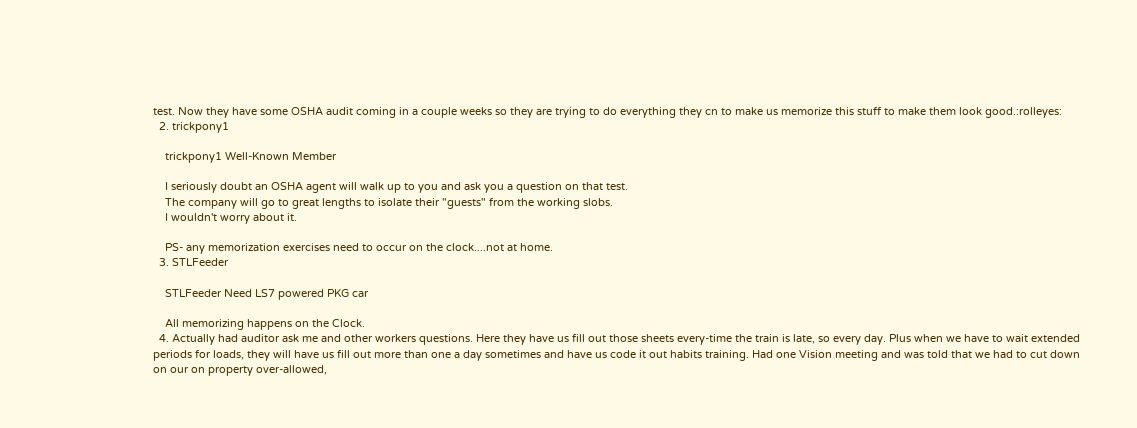test. Now they have some OSHA audit coming in a couple weeks so they are trying to do everything they cn to make us memorize this stuff to make them look good.:rolleyes:
  2. trickpony1

    trickpony1 Well-Known Member

    I seriously doubt an OSHA agent will walk up to you and ask you a question on that test.
    The company will go to great lengths to isolate their "guests" from the working slobs.
    I wouldn't worry about it.

    PS- any memorization exercises need to occur on the clock....not at home.
  3. STLFeeder

    STLFeeder Need LS7 powered PKG car

    All memorizing happens on the Clock.
  4. Actually had auditor ask me and other workers questions. Here they have us fill out those sheets every-time the train is late, so every day. Plus when we have to wait extended periods for loads, they will have us fill out more than one a day sometimes and have us code it out habits training. Had one Vision meeting and was told that we had to cut down on our on property over-allowed,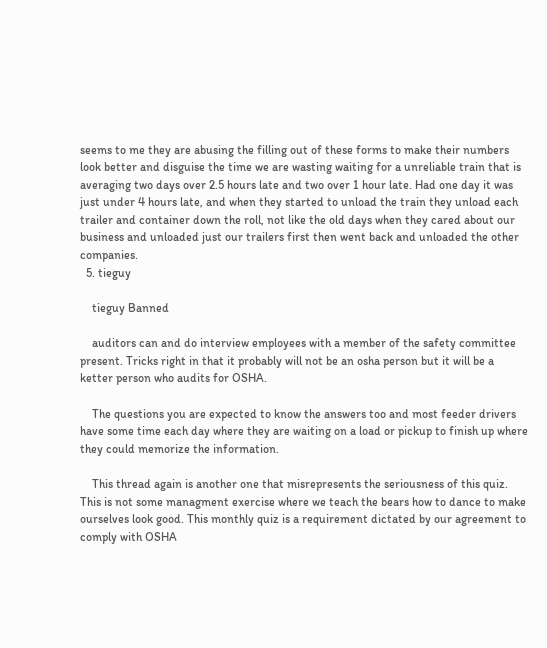seems to me they are abusing the filling out of these forms to make their numbers look better and disguise the time we are wasting waiting for a unreliable train that is averaging two days over 2.5 hours late and two over 1 hour late. Had one day it was just under 4 hours late, and when they started to unload the train they unload each trailer and container down the roll, not like the old days when they cared about our business and unloaded just our trailers first then went back and unloaded the other companies.
  5. tieguy

    tieguy Banned

    auditors can and do interview employees with a member of the safety committee present. Tricks right in that it probably will not be an osha person but it will be a ketter person who audits for OSHA.

    The questions you are expected to know the answers too and most feeder drivers have some time each day where they are waiting on a load or pickup to finish up where they could memorize the information.

    This thread again is another one that misrepresents the seriousness of this quiz. This is not some managment exercise where we teach the bears how to dance to make ourselves look good. This monthly quiz is a requirement dictated by our agreement to comply with OSHA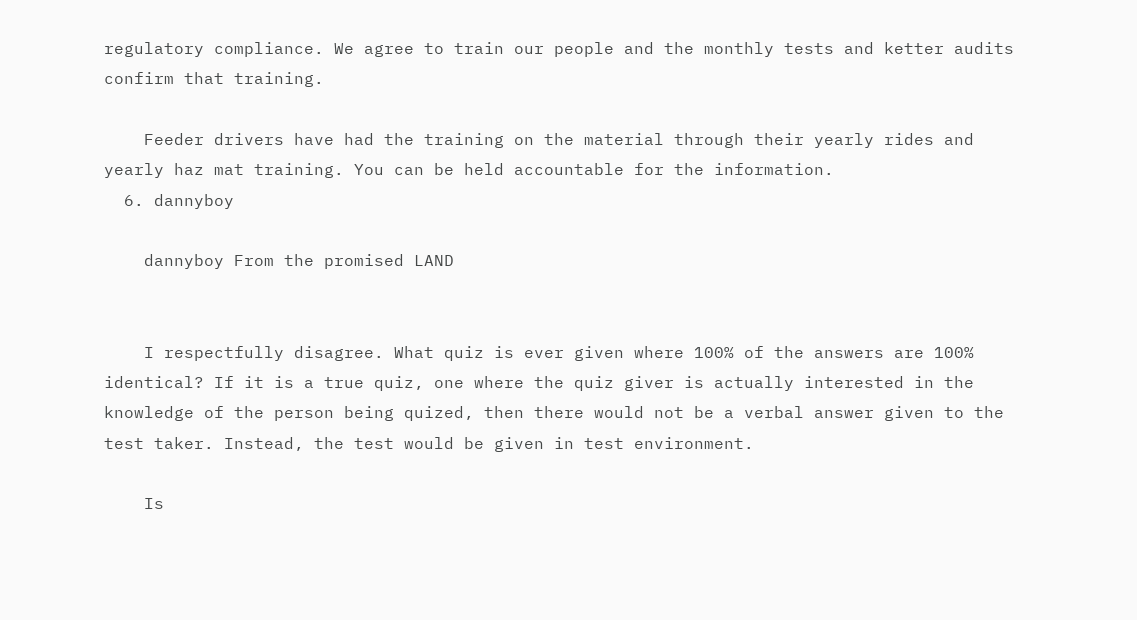regulatory compliance. We agree to train our people and the monthly tests and ketter audits confirm that training.

    Feeder drivers have had the training on the material through their yearly rides and yearly haz mat training. You can be held accountable for the information.
  6. dannyboy

    dannyboy From the promised LAND


    I respectfully disagree. What quiz is ever given where 100% of the answers are 100% identical? If it is a true quiz, one where the quiz giver is actually interested in the knowledge of the person being quized, then there would not be a verbal answer given to the test taker. Instead, the test would be given in test environment.

    Is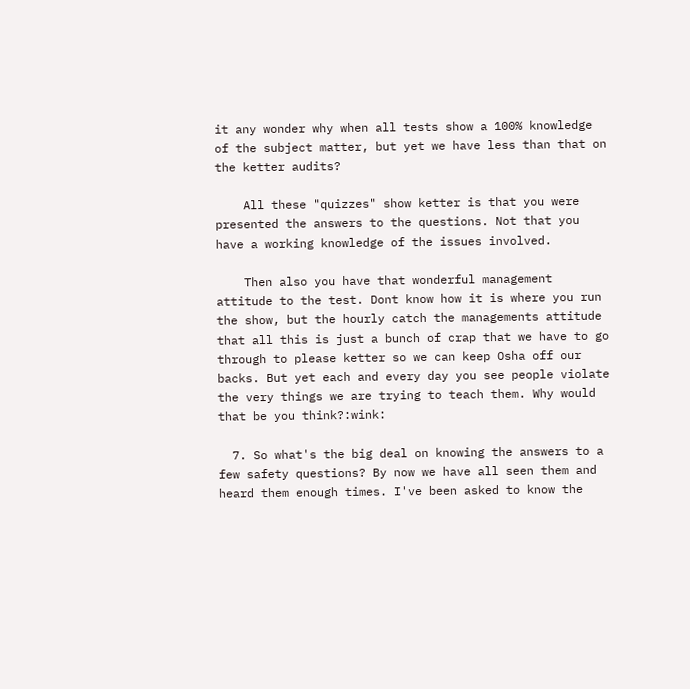it any wonder why when all tests show a 100% knowledge of the subject matter, but yet we have less than that on the ketter audits?

    All these "quizzes" show ketter is that you were presented the answers to the questions. Not that you have a working knowledge of the issues involved.

    Then also you have that wonderful management attitude to the test. Dont know how it is where you run the show, but the hourly catch the managements attitude that all this is just a bunch of crap that we have to go through to please ketter so we can keep Osha off our backs. But yet each and every day you see people violate the very things we are trying to teach them. Why would that be you think?:wink:

  7. So what's the big deal on knowing the answers to a few safety questions? By now we have all seen them and heard them enough times. I've been asked to know the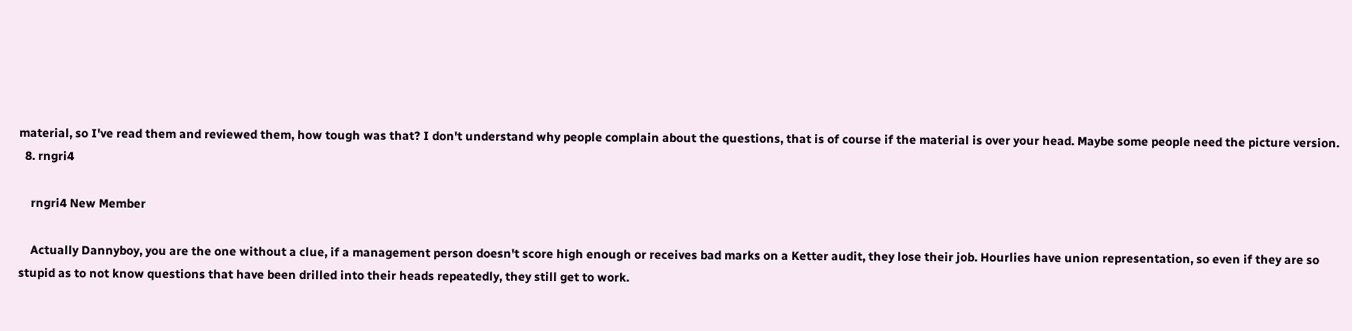material, so I've read them and reviewed them, how tough was that? I don't understand why people complain about the questions, that is of course if the material is over your head. Maybe some people need the picture version.
  8. rngri4

    rngri4 New Member

    Actually Dannyboy, you are the one without a clue, if a management person doesn't score high enough or receives bad marks on a Ketter audit, they lose their job. Hourlies have union representation, so even if they are so stupid as to not know questions that have been drilled into their heads repeatedly, they still get to work.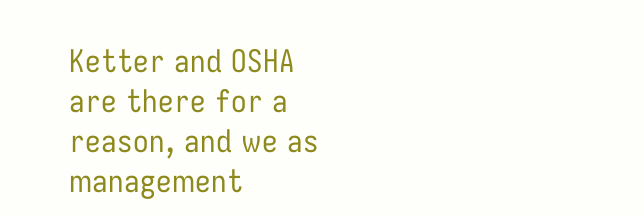Ketter and OSHA are there for a reason, and we as management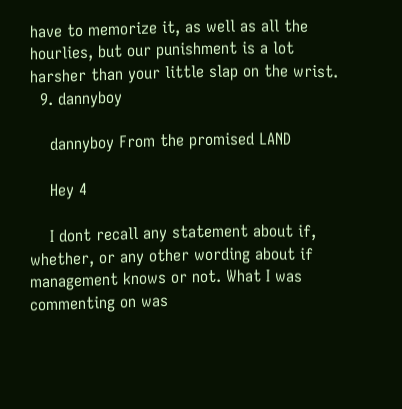have to memorize it, as well as all the hourlies, but our punishment is a lot harsher than your little slap on the wrist.
  9. dannyboy

    dannyboy From the promised LAND

    Hey 4

    I dont recall any statement about if, whether, or any other wording about if management knows or not. What I was commenting on was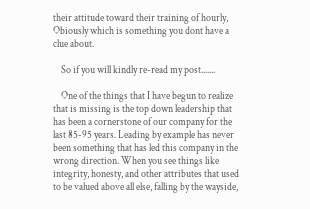their attitude toward their training of hourly, Obiously which is something you dont have a clue about.

    So if you will kindly re-read my post.......

    One of the things that I have begun to realize that is missing is the top down leadership that has been a cornerstone of our company for the last 85-95 years. Leading by example has never been something that has led this company in the wrong direction. When you see things like integrity, honesty, and other attributes that used to be valued above all else, falling by the wayside,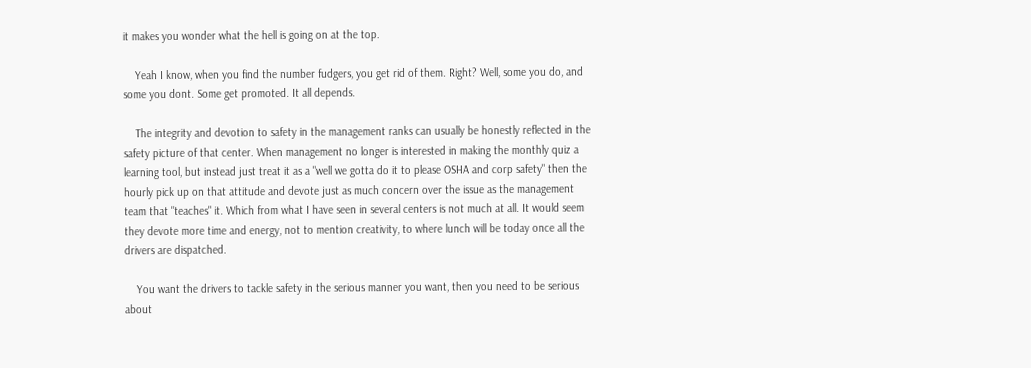it makes you wonder what the hell is going on at the top.

    Yeah I know, when you find the number fudgers, you get rid of them. Right? Well, some you do, and some you dont. Some get promoted. It all depends.

    The integrity and devotion to safety in the management ranks can usually be honestly reflected in the safety picture of that center. When management no longer is interested in making the monthly quiz a learning tool, but instead just treat it as a "well we gotta do it to please OSHA and corp safety" then the hourly pick up on that attitude and devote just as much concern over the issue as the management team that "teaches" it. Which from what I have seen in several centers is not much at all. It would seem they devote more time and energy, not to mention creativity, to where lunch will be today once all the drivers are dispatched.

    You want the drivers to tackle safety in the serious manner you want, then you need to be serious about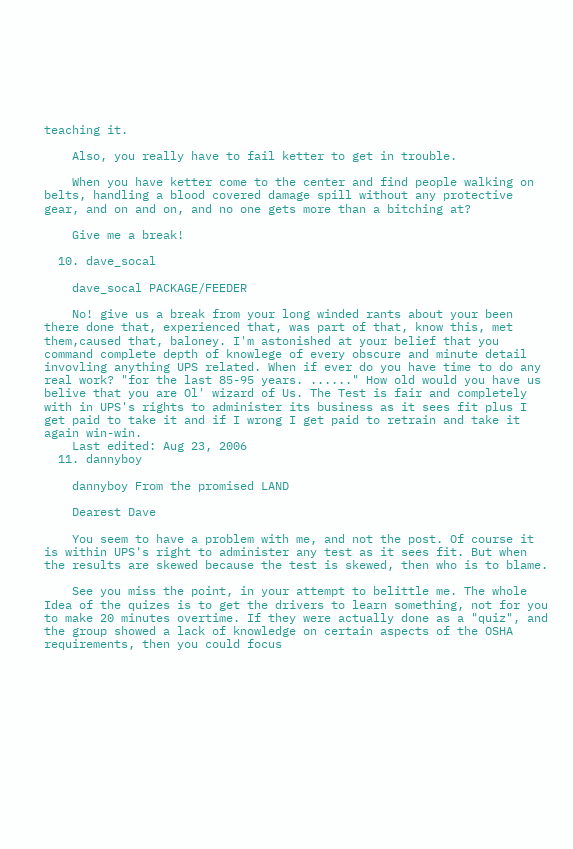teaching it.

    Also, you really have to fail ketter to get in trouble.

    When you have ketter come to the center and find people walking on belts, handling a blood covered damage spill without any protective gear, and on and on, and no one gets more than a bitching at?

    Give me a break!

  10. dave_socal

    dave_socal PACKAGE/FEEDER

    No! give us a break from your long winded rants about your been there done that, experienced that, was part of that, know this, met them,caused that, baloney. I'm astonished at your belief that you command complete depth of knowlege of every obscure and minute detail invovling anything UPS related. When if ever do you have time to do any real work? "for the last 85-95 years. ......" How old would you have us belive that you are Ol' wizard of Us. The Test is fair and completely with in UPS's rights to administer its business as it sees fit plus I get paid to take it and if I wrong I get paid to retrain and take it again win-win.
    Last edited: Aug 23, 2006
  11. dannyboy

    dannyboy From the promised LAND

    Dearest Dave

    You seem to have a problem with me, and not the post. Of course it is within UPS's right to administer any test as it sees fit. But when the results are skewed because the test is skewed, then who is to blame.

    See you miss the point, in your attempt to belittle me. The whole Idea of the quizes is to get the drivers to learn something, not for you to make 20 minutes overtime. If they were actually done as a "quiz", and the group showed a lack of knowledge on certain aspects of the OSHA requirements, then you could focus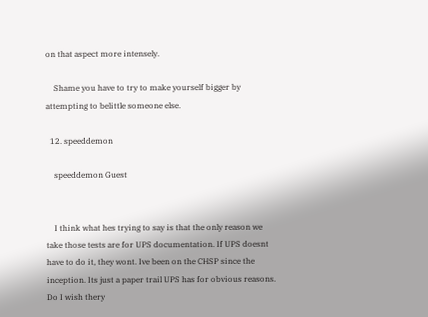on that aspect more intensely.

    Shame you have to try to make yourself bigger by attempting to belittle someone else.

  12. speeddemon

    speeddemon Guest


    I think what hes trying to say is that the only reason we take those tests are for UPS documentation. If UPS doesnt have to do it, they wont. Ive been on the CHSP since the inception. Its just a paper trail UPS has for obvious reasons. Do I wish thery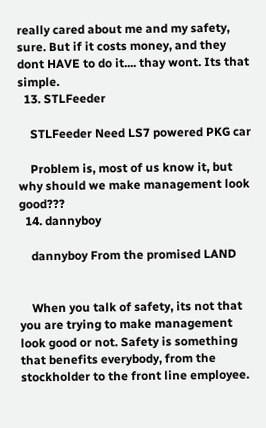really cared about me and my safety, sure. But if it costs money, and they dont HAVE to do it.... thay wont. Its that simple.
  13. STLFeeder

    STLFeeder Need LS7 powered PKG car

    Problem is, most of us know it, but why should we make management look good???
  14. dannyboy

    dannyboy From the promised LAND


    When you talk of safety, its not that you are trying to make management look good or not. Safety is something that benefits everybody, from the stockholder to the front line employee.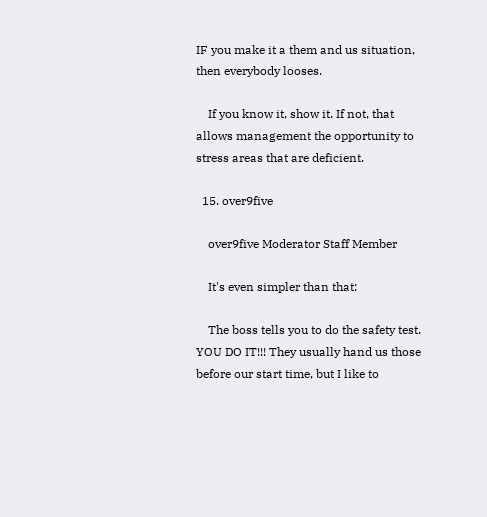IF you make it a them and us situation, then everybody looses.

    If you know it, show it. If not, that allows management the opportunity to stress areas that are deficient.

  15. over9five

    over9five Moderator Staff Member

    It's even simpler than that:

    The boss tells you to do the safety test. YOU DO IT!!! They usually hand us those before our start time, but I like to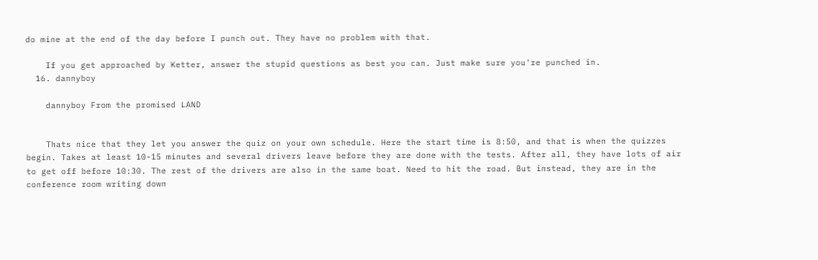do mine at the end of the day before I punch out. They have no problem with that.

    If you get approached by Ketter, answer the stupid questions as best you can. Just make sure you're punched in.
  16. dannyboy

    dannyboy From the promised LAND


    Thats nice that they let you answer the quiz on your own schedule. Here the start time is 8:50, and that is when the quizzes begin. Takes at least 10-15 minutes and several drivers leave before they are done with the tests. After all, they have lots of air to get off before 10:30. The rest of the drivers are also in the same boat. Need to hit the road. But instead, they are in the conference room writing down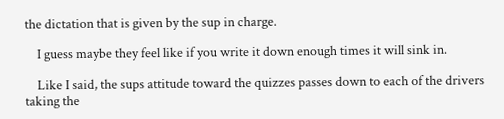the dictation that is given by the sup in charge.

    I guess maybe they feel like if you write it down enough times it will sink in.

    Like I said, the sups attitude toward the quizzes passes down to each of the drivers taking the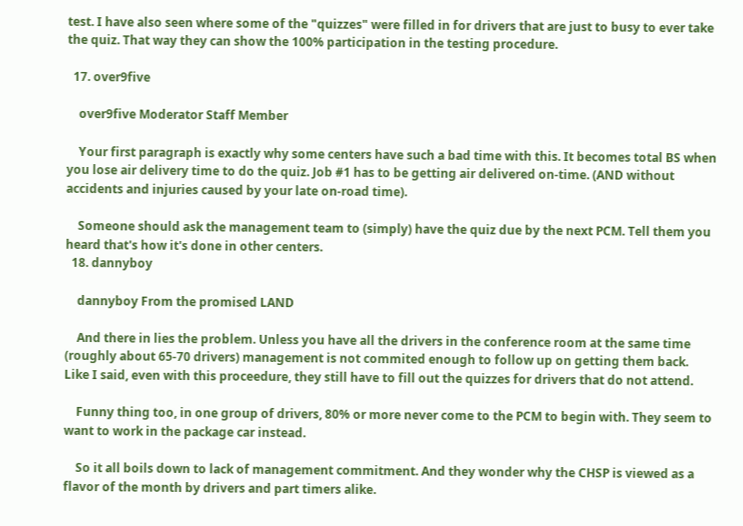test. I have also seen where some of the "quizzes" were filled in for drivers that are just to busy to ever take the quiz. That way they can show the 100% participation in the testing procedure.

  17. over9five

    over9five Moderator Staff Member

    Your first paragraph is exactly why some centers have such a bad time with this. It becomes total BS when you lose air delivery time to do the quiz. Job #1 has to be getting air delivered on-time. (AND without accidents and injuries caused by your late on-road time).

    Someone should ask the management team to (simply) have the quiz due by the next PCM. Tell them you heard that's how it's done in other centers.
  18. dannyboy

    dannyboy From the promised LAND

    And there in lies the problem. Unless you have all the drivers in the conference room at the same time (roughly about 65-70 drivers) management is not commited enough to follow up on getting them back. Like I said, even with this proceedure, they still have to fill out the quizzes for drivers that do not attend.

    Funny thing too, in one group of drivers, 80% or more never come to the PCM to begin with. They seem to want to work in the package car instead.

    So it all boils down to lack of management commitment. And they wonder why the CHSP is viewed as a flavor of the month by drivers and part timers alike.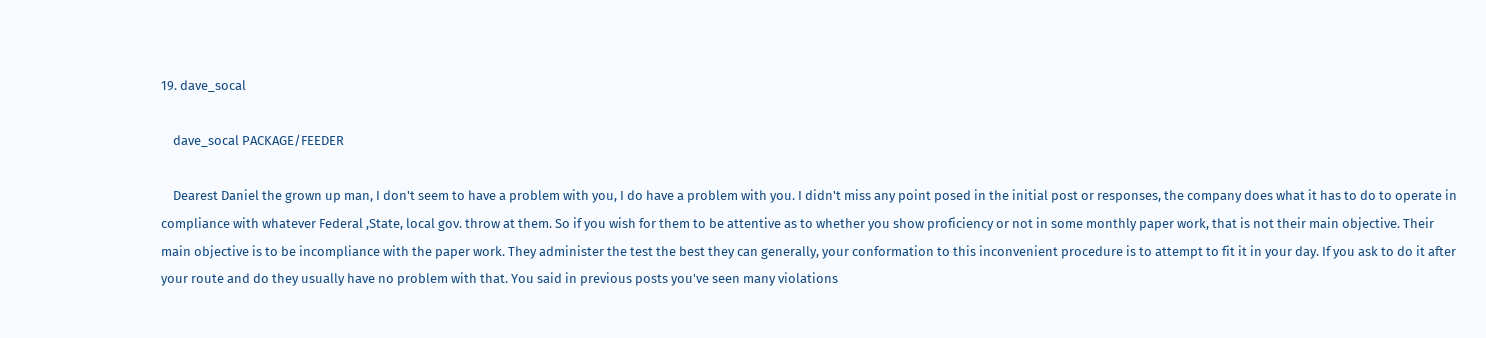19. dave_socal

    dave_socal PACKAGE/FEEDER

    Dearest Daniel the grown up man, I don't seem to have a problem with you, I do have a problem with you. I didn't miss any point posed in the initial post or responses, the company does what it has to do to operate in compliance with whatever Federal ,State, local gov. throw at them. So if you wish for them to be attentive as to whether you show proficiency or not in some monthly paper work, that is not their main objective. Their main objective is to be incompliance with the paper work. They administer the test the best they can generally, your conformation to this inconvenient procedure is to attempt to fit it in your day. If you ask to do it after your route and do they usually have no problem with that. You said in previous posts you've seen many violations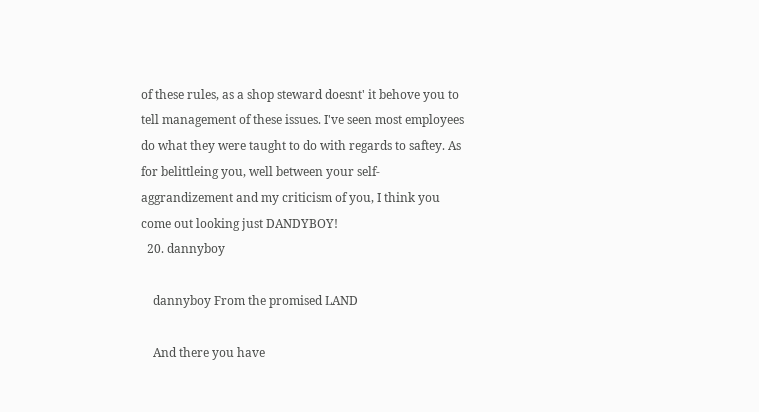of these rules, as a shop steward doesnt' it behove you to tell management of these issues. I've seen most employees do what they were taught to do with regards to saftey. As for belittleing you, well between your self-aggrandizement and my criticism of you, I think you come out looking just DANDYBOY!
  20. dannyboy

    dannyboy From the promised LAND

    And there you have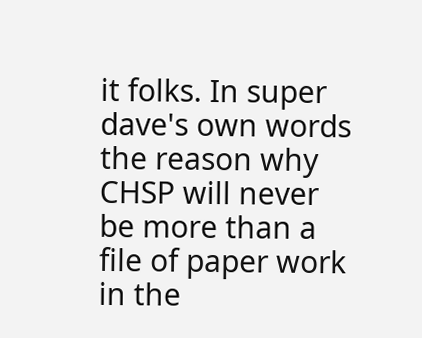it folks. In super dave's own words the reason why CHSP will never be more than a file of paper work in the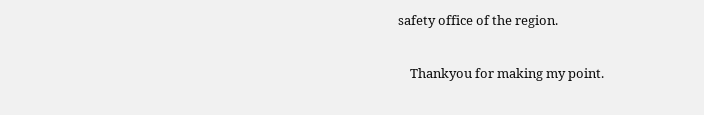safety office of the region.

    Thankyou for making my point.